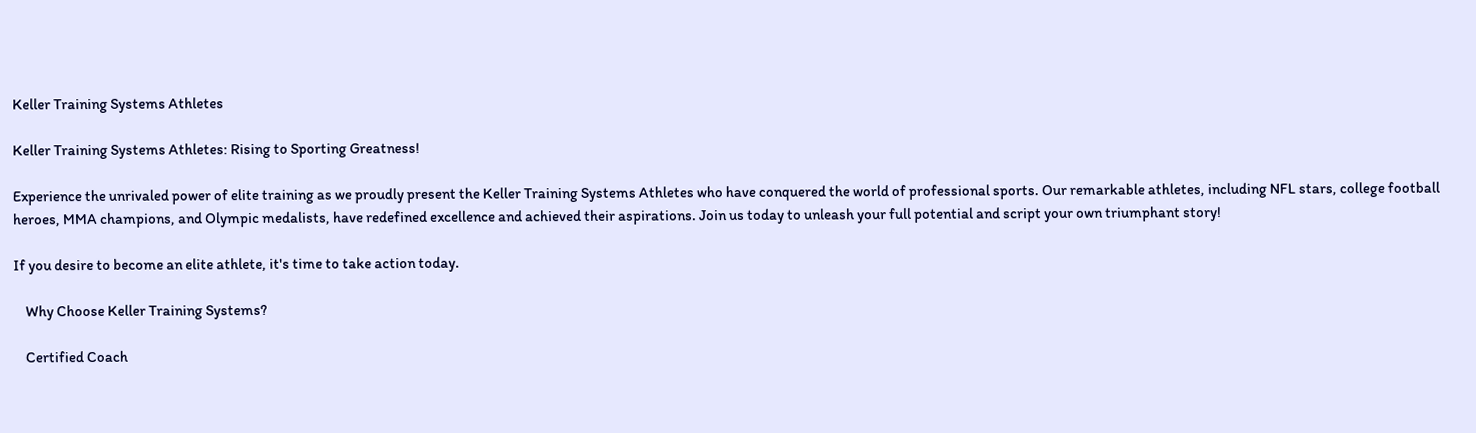Keller Training Systems Athletes

Keller Training Systems Athletes: Rising to Sporting Greatness!

Experience the unrivaled power of elite training as we proudly present the Keller Training Systems Athletes who have conquered the world of professional sports. Our remarkable athletes, including NFL stars, college football heroes, MMA champions, and Olympic medalists, have redefined excellence and achieved their aspirations. Join us today to unleash your full potential and script your own triumphant story!

If you desire to become an elite athlete, it's time to take action today.

    Why Choose Keller Training Systems?

    Certified Coach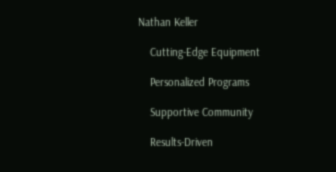Nathan Keller

    Cutting-Edge Equipment

    Personalized Programs

    Supportive Community

    Results-Driven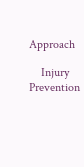Approach

    Injury Prevention